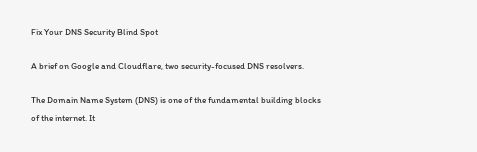Fix Your DNS Security Blind Spot

A brief on Google and Cloudflare, two security-focused DNS resolvers.

The Domain Name System (DNS) is one of the fundamental building blocks of the internet. It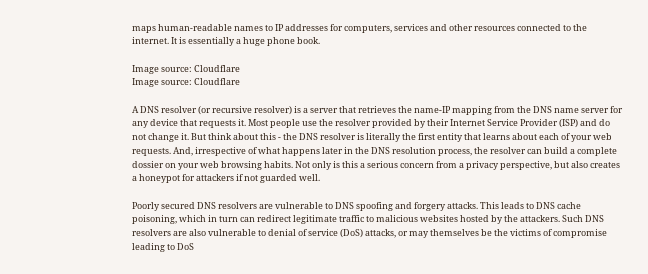maps human-readable names to IP addresses for computers, services and other resources connected to the internet. It is essentially a huge phone book.

Image source: Cloudflare
Image source: Cloudflare

A DNS resolver (or recursive resolver) is a server that retrieves the name-IP mapping from the DNS name server for any device that requests it. Most people use the resolver provided by their Internet Service Provider (ISP) and do not change it. But think about this - the DNS resolver is literally the first entity that learns about each of your web requests. And, irrespective of what happens later in the DNS resolution process, the resolver can build a complete dossier on your web browsing habits. Not only is this a serious concern from a privacy perspective, but also creates a honeypot for attackers if not guarded well.

Poorly secured DNS resolvers are vulnerable to DNS spoofing and forgery attacks. This leads to DNS cache poisoning, which in turn can redirect legitimate traffic to malicious websites hosted by the attackers. Such DNS resolvers are also vulnerable to denial of service (DoS) attacks, or may themselves be the victims of compromise leading to DoS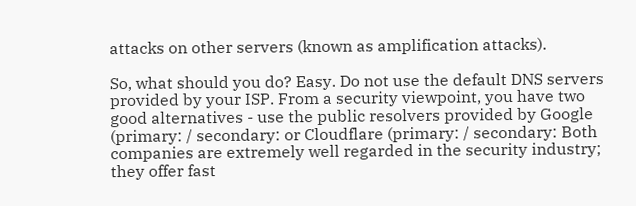attacks on other servers (known as amplification attacks).

So, what should you do? Easy. Do not use the default DNS servers provided by your ISP. From a security viewpoint, you have two good alternatives - use the public resolvers provided by Google (primary: / secondary: or Cloudflare (primary: / secondary: Both companies are extremely well regarded in the security industry; they offer fast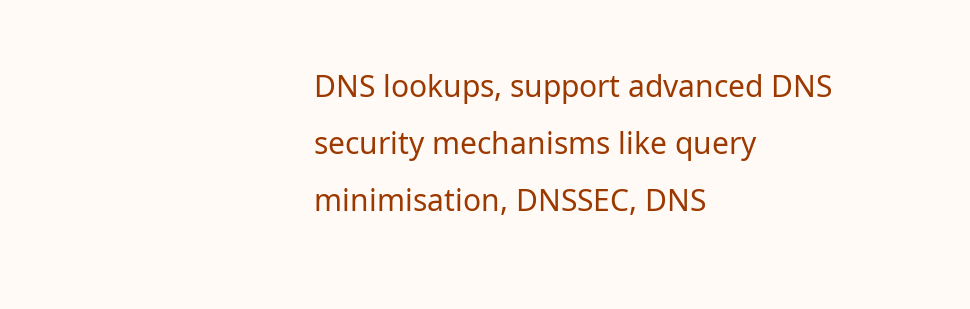DNS lookups, support advanced DNS security mechanisms like query minimisation, DNSSEC, DNS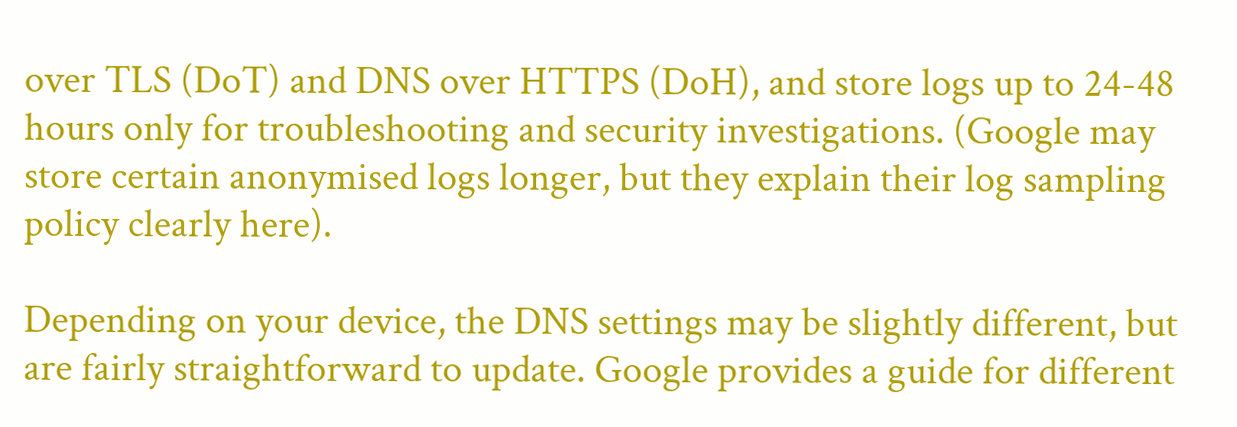over TLS (DoT) and DNS over HTTPS (DoH), and store logs up to 24-48 hours only for troubleshooting and security investigations. (Google may store certain anonymised logs longer, but they explain their log sampling policy clearly here).

Depending on your device, the DNS settings may be slightly different, but are fairly straightforward to update. Google provides a guide for different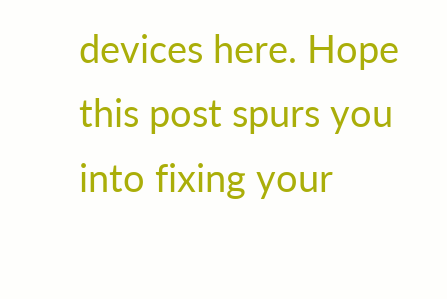devices here. Hope this post spurs you into fixing your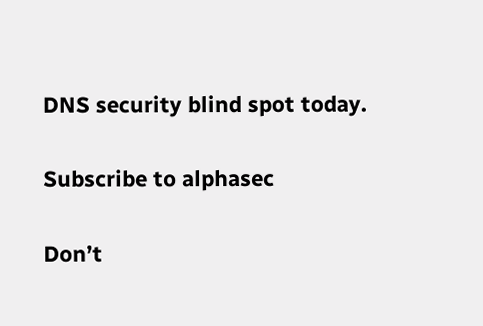DNS security blind spot today.

Subscribe to alphasec

Don’t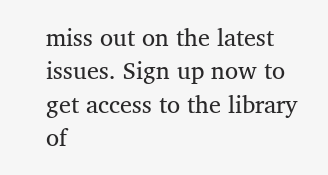miss out on the latest issues. Sign up now to get access to the library of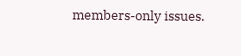members-only issues.